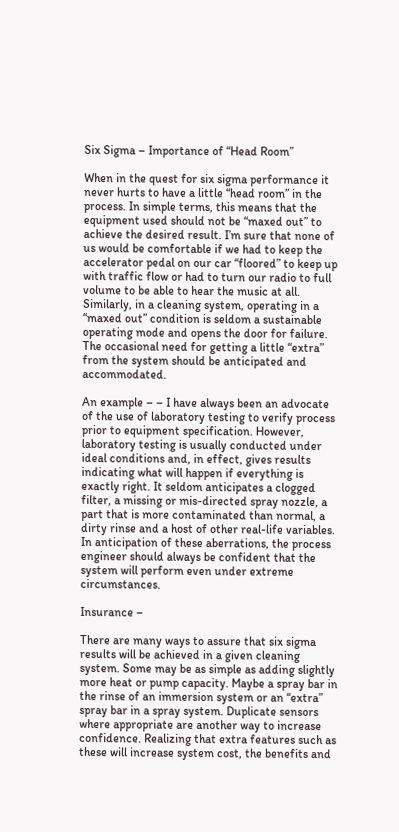Six Sigma – Importance of “Head Room”

When in the quest for six sigma performance it never hurts to have a little “head room” in the process. In simple terms, this means that the equipment used should not be “maxed out” to achieve the desired result. I’m sure that none of us would be comfortable if we had to keep the accelerator pedal on our car “floored” to keep up with traffic flow or had to turn our radio to full volume to be able to hear the music at all. Similarly, in a cleaning system, operating in a “maxed out” condition is seldom a sustainable operating mode and opens the door for failure. The occasional need for getting a little “extra” from the system should be anticipated and accommodated.

An example – – I have always been an advocate of the use of laboratory testing to verify process prior to equipment specification. However, laboratory testing is usually conducted under ideal conditions and, in effect, gives results indicating what will happen if everything is exactly right. It seldom anticipates a clogged filter, a missing or mis-directed spray nozzle, a part that is more contaminated than normal, a dirty rinse and a host of other real-life variables. In anticipation of these aberrations, the process engineer should always be confident that the system will perform even under extreme circumstances.

Insurance –

There are many ways to assure that six sigma results will be achieved in a given cleaning system. Some may be as simple as adding slightly more heat or pump capacity. Maybe a spray bar in the rinse of an immersion system or an “extra” spray bar in a spray system. Duplicate sensors where appropriate are another way to increase confidence. Realizing that extra features such as these will increase system cost, the benefits and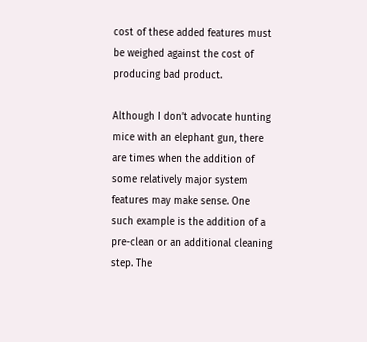cost of these added features must be weighed against the cost of producing bad product.

Although I don’t advocate hunting mice with an elephant gun, there are times when the addition of some relatively major system features may make sense. One such example is the addition of a pre-clean or an additional cleaning step. The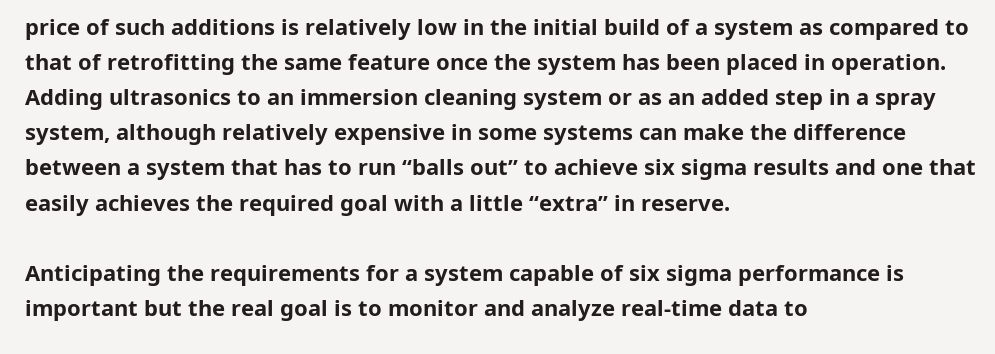price of such additions is relatively low in the initial build of a system as compared to that of retrofitting the same feature once the system has been placed in operation. Adding ultrasonics to an immersion cleaning system or as an added step in a spray system, although relatively expensive in some systems can make the difference between a system that has to run “balls out” to achieve six sigma results and one that easily achieves the required goal with a little “extra” in reserve.

Anticipating the requirements for a system capable of six sigma performance is important but the real goal is to monitor and analyze real-time data to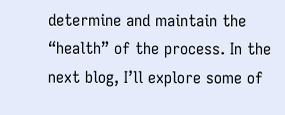determine and maintain the “health” of the process. In the next blog, I’ll explore some of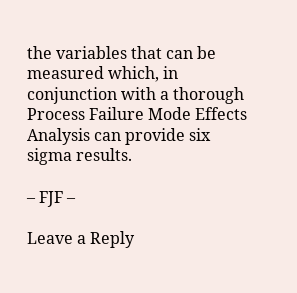the variables that can be measured which, in conjunction with a thorough Process Failure Mode Effects Analysis can provide six sigma results.

– FJF –

Leave a Reply